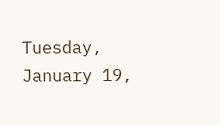Tuesday, January 19,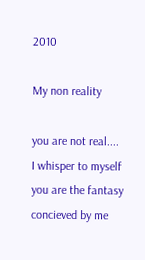2010

My non reality

you are not real....
I whisper to myself
you are the fantasy
concieved by me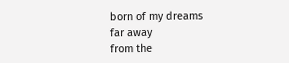born of my dreams
far away
from the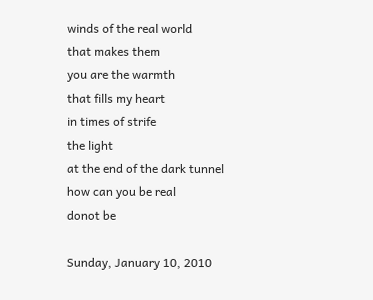winds of the real world
that makes them
you are the warmth
that fills my heart
in times of strife
the light
at the end of the dark tunnel
how can you be real
donot be

Sunday, January 10, 2010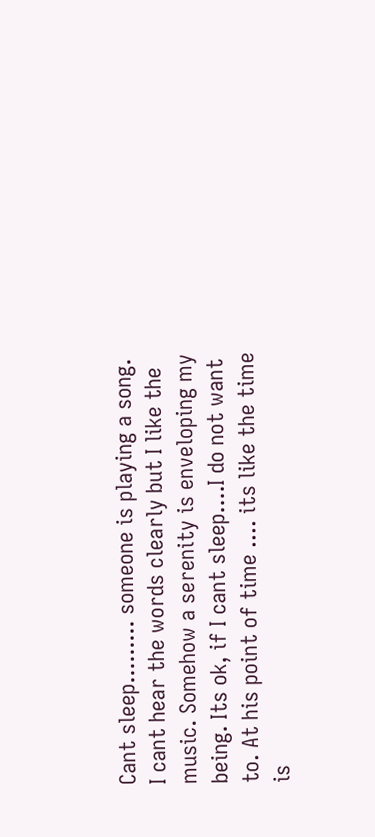Cant sleep......... someone is playing a song. I cant hear the words clearly but I like the music. Somehow a serenity is enveloping my being. Its ok, if I cant sleep....I do not want to. At his point of time .... its like the time is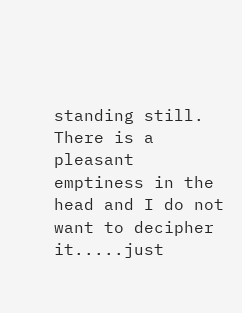standing still. There is a pleasant emptiness in the head and I do not want to decipher it.....just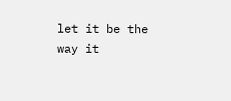let it be the way it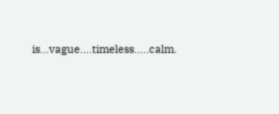is...vague....timeless.....calm.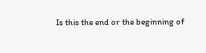Is this the end or the beginning of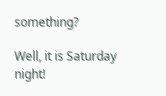something?

Well, it is Saturday night!